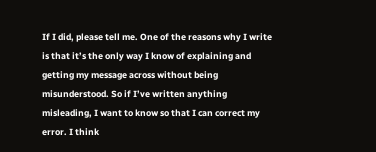If I did, please tell me. One of the reasons why I write is that it’s the only way I know of explaining and getting my message across without being misunderstood. So if I’ve written anything misleading, I want to know so that I can correct my error. I think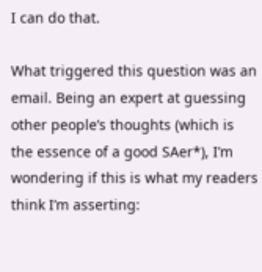I can do that.

What triggered this question was an email. Being an expert at guessing other people’s thoughts (which is the essence of a good SAer*), I’m wondering if this is what my readers think I’m asserting: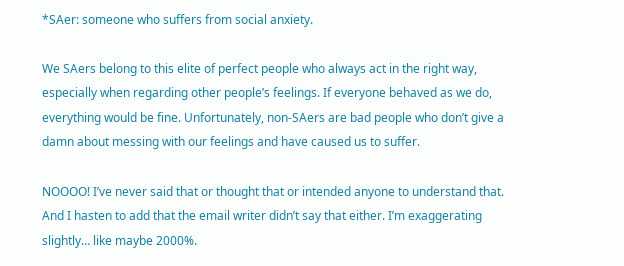*SAer: someone who suffers from social anxiety.

We SAers belong to this elite of perfect people who always act in the right way, especially when regarding other people’s feelings. If everyone behaved as we do, everything would be fine. Unfortunately, non-SAers are bad people who don’t give a damn about messing with our feelings and have caused us to suffer.

NOOOO! I’ve never said that or thought that or intended anyone to understand that. And I hasten to add that the email writer didn’t say that either. I’m exaggerating slightly… like maybe 2000%.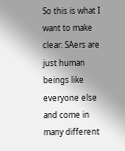So this is what I want to make clear: SAers are just human beings like everyone else and come in many different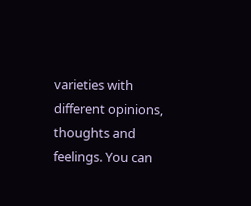varieties with different opinions, thoughts and feelings. You can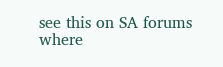see this on SA forums where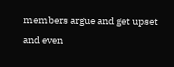members argue and get upset and even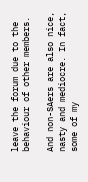leave the forum due to the behaviour of other members.

And non-SAers are also nice, nasty and mediocre. In fact, some of my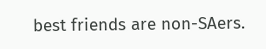best friends are non-SAers.